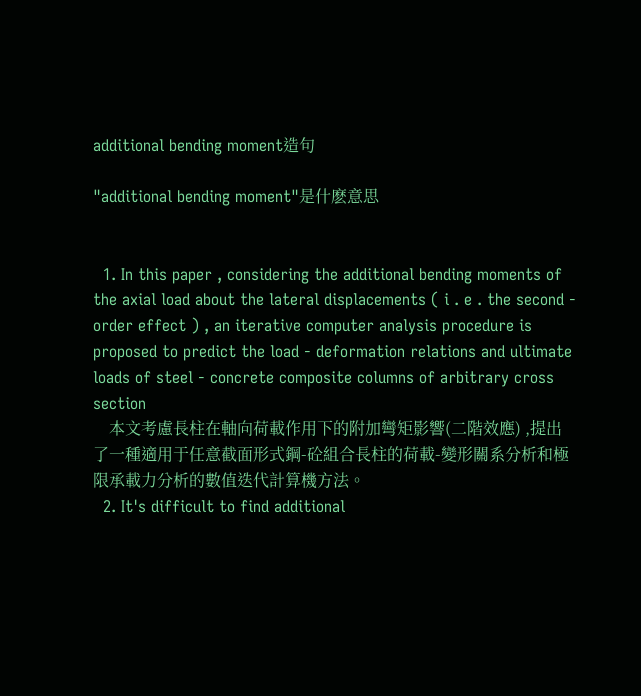additional bending moment造句

"additional bending moment"是什麽意思


  1. In this paper , considering the additional bending moments of the axial load about the lateral displacements ( i . e . the second - order effect ) , an iterative computer analysis procedure is proposed to predict the load - deformation relations and ultimate loads of steel - concrete composite columns of arbitrary cross section
    本文考慮長柱在軸向荷載作用下的附加彎矩影響(二階效應) ,提出了一種適用于任意截面形式鋼-砼組合長柱的荷載-變形關系分析和極限承載力分析的數值迭代計算機方法。
  2. It's difficult to find additional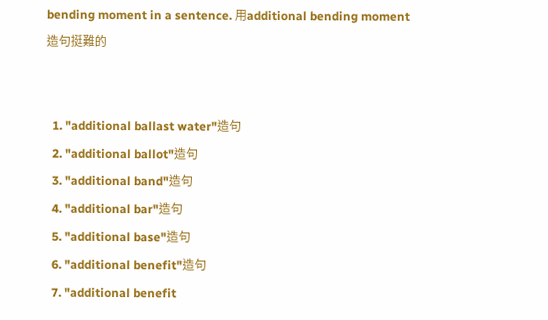bending moment in a sentence. 用additional bending moment造句挺難的


  1. "additional ballast water"造句
  2. "additional ballot"造句
  3. "additional band"造句
  4. "additional bar"造句
  5. "additional base"造句
  6. "additional benefit"造句
  7. "additional benefit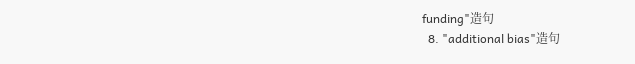funding"造句
  8. "additional bias"造句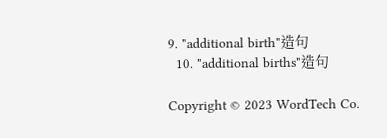9. "additional birth"造句
  10. "additional births"造句

Copyright © 2023 WordTech Co.